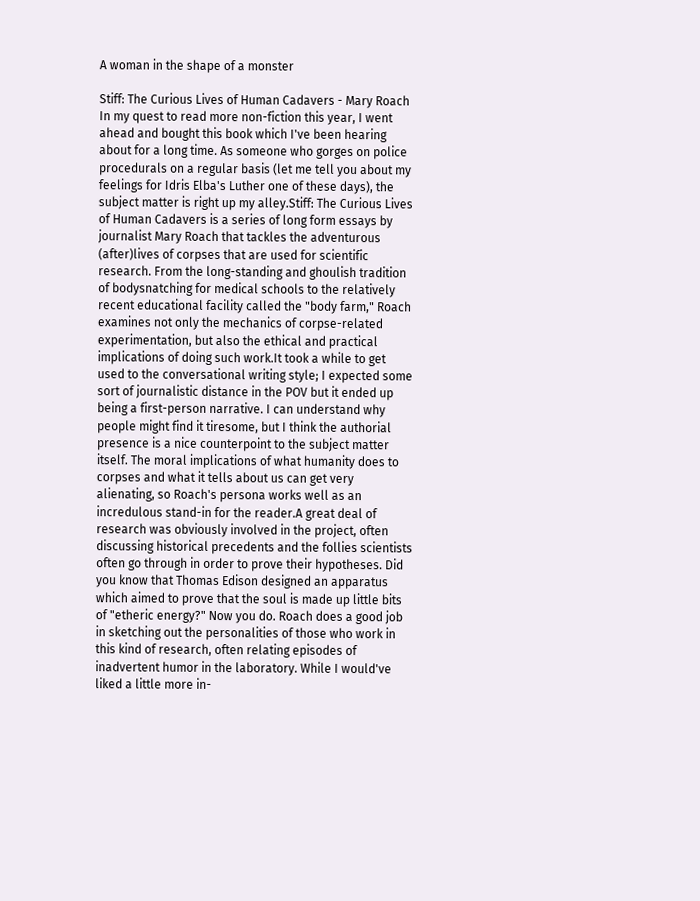A woman in the shape of a monster

Stiff: The Curious Lives of Human Cadavers - Mary Roach In my quest to read more non-fiction this year, I went ahead and bought this book which I've been hearing about for a long time. As someone who gorges on police procedurals on a regular basis (let me tell you about my feelings for Idris Elba's Luther one of these days), the subject matter is right up my alley.Stiff: The Curious Lives of Human Cadavers is a series of long form essays by journalist Mary Roach that tackles the adventurous (after)lives of corpses that are used for scientific research. From the long-standing and ghoulish tradition of bodysnatching for medical schools to the relatively recent educational facility called the "body farm," Roach examines not only the mechanics of corpse-related experimentation, but also the ethical and practical implications of doing such work.It took a while to get used to the conversational writing style; I expected some sort of journalistic distance in the POV but it ended up being a first-person narrative. I can understand why people might find it tiresome, but I think the authorial presence is a nice counterpoint to the subject matter itself. The moral implications of what humanity does to corpses and what it tells about us can get very alienating, so Roach's persona works well as an incredulous stand-in for the reader.A great deal of research was obviously involved in the project, often discussing historical precedents and the follies scientists often go through in order to prove their hypotheses. Did you know that Thomas Edison designed an apparatus which aimed to prove that the soul is made up little bits of "etheric energy?" Now you do. Roach does a good job in sketching out the personalities of those who work in this kind of research, often relating episodes of inadvertent humor in the laboratory. While I would've liked a little more in-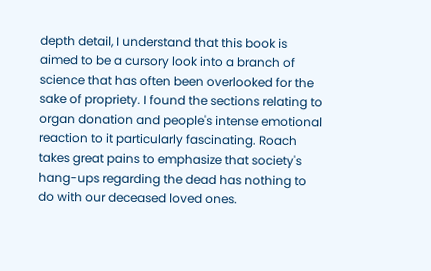depth detail, I understand that this book is aimed to be a cursory look into a branch of science that has often been overlooked for the sake of propriety. I found the sections relating to organ donation and people's intense emotional reaction to it particularly fascinating. Roach takes great pains to emphasize that society's hang-ups regarding the dead has nothing to do with our deceased loved ones.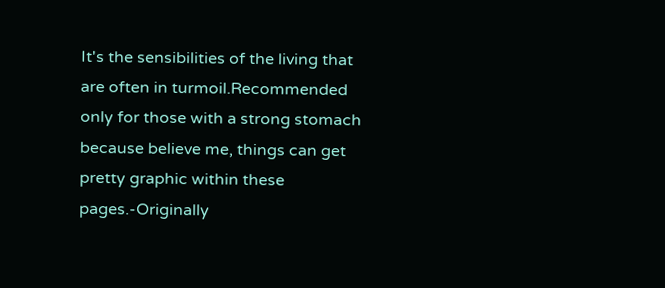It's the sensibilities of the living that are often in turmoil.Recommended only for those with a strong stomach because believe me, things can get pretty graphic within these pages.-Originally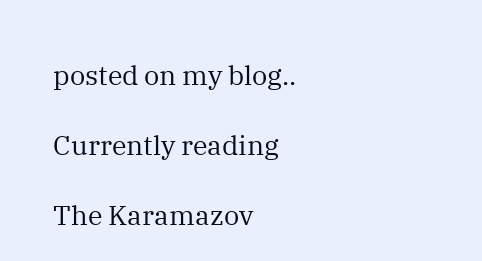posted on my blog..

Currently reading

The Karamazov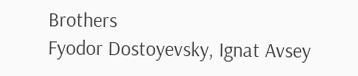Brothers
Fyodor Dostoyevsky, Ignat Avsey